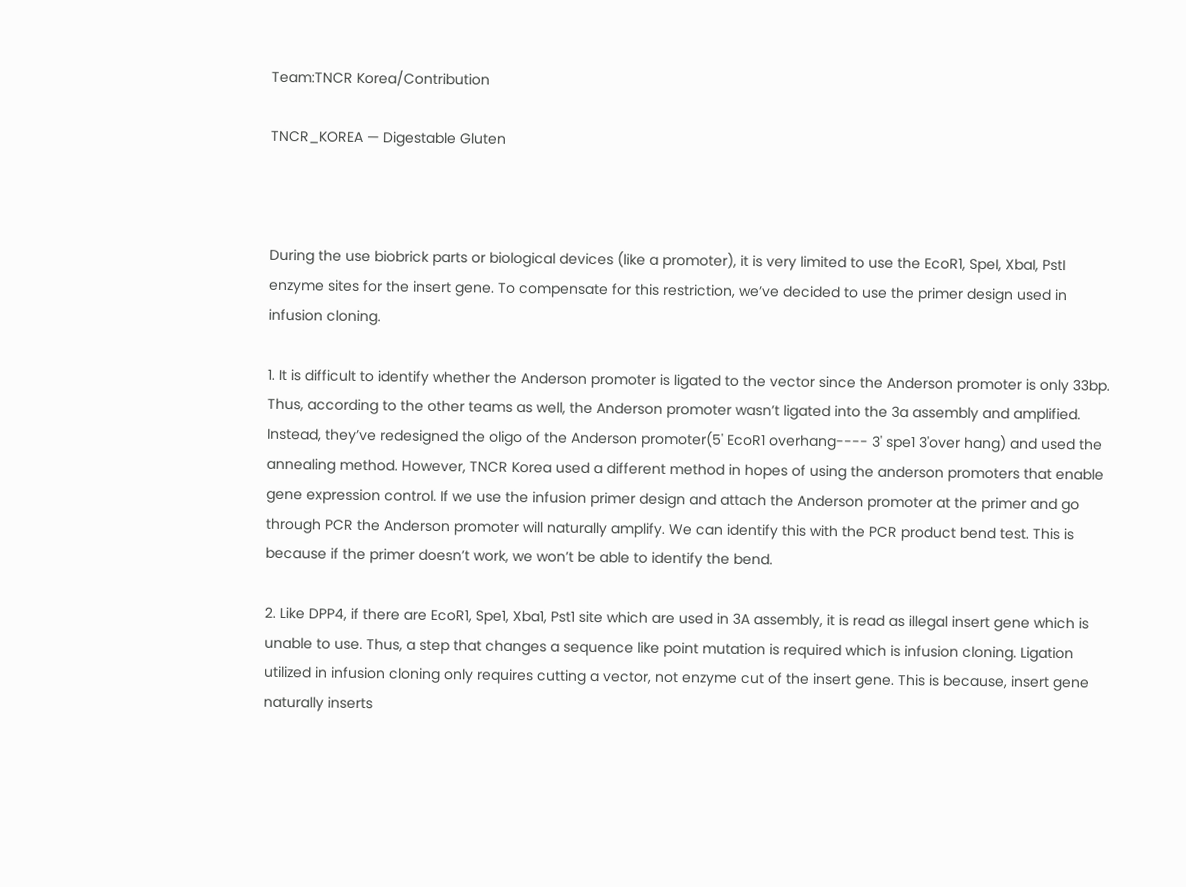Team:TNCR Korea/Contribution

TNCR_KOREA — Digestable Gluten



During the use biobrick parts or biological devices (like a promoter), it is very limited to use the EcoR1, SpeI, XbaI, PstI enzyme sites for the insert gene. To compensate for this restriction, we’ve decided to use the primer design used in infusion cloning.

1. It is difficult to identify whether the Anderson promoter is ligated to the vector since the Anderson promoter is only 33bp. Thus, according to the other teams as well, the Anderson promoter wasn’t ligated into the 3a assembly and amplified. Instead, they’ve redesigned the oligo of the Anderson promoter(5' EcoR1 overhang---- 3' spe1 3'over hang) and used the annealing method. However, TNCR Korea used a different method in hopes of using the anderson promoters that enable gene expression control. If we use the infusion primer design and attach the Anderson promoter at the primer and go through PCR the Anderson promoter will naturally amplify. We can identify this with the PCR product bend test. This is because if the primer doesn’t work, we won’t be able to identify the bend.

2. Like DPP4, if there are EcoR1, Spe1, Xba1, Pst1 site which are used in 3A assembly, it is read as illegal insert gene which is unable to use. Thus, a step that changes a sequence like point mutation is required which is infusion cloning. Ligation utilized in infusion cloning only requires cutting a vector, not enzyme cut of the insert gene. This is because, insert gene naturally inserts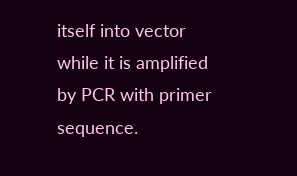itself into vector while it is amplified by PCR with primer sequence.